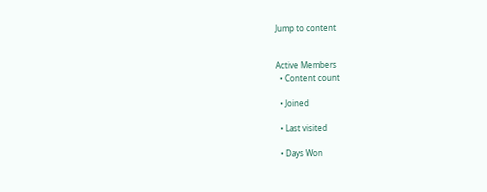Jump to content


Active Members
  • Content count

  • Joined

  • Last visited

  • Days Won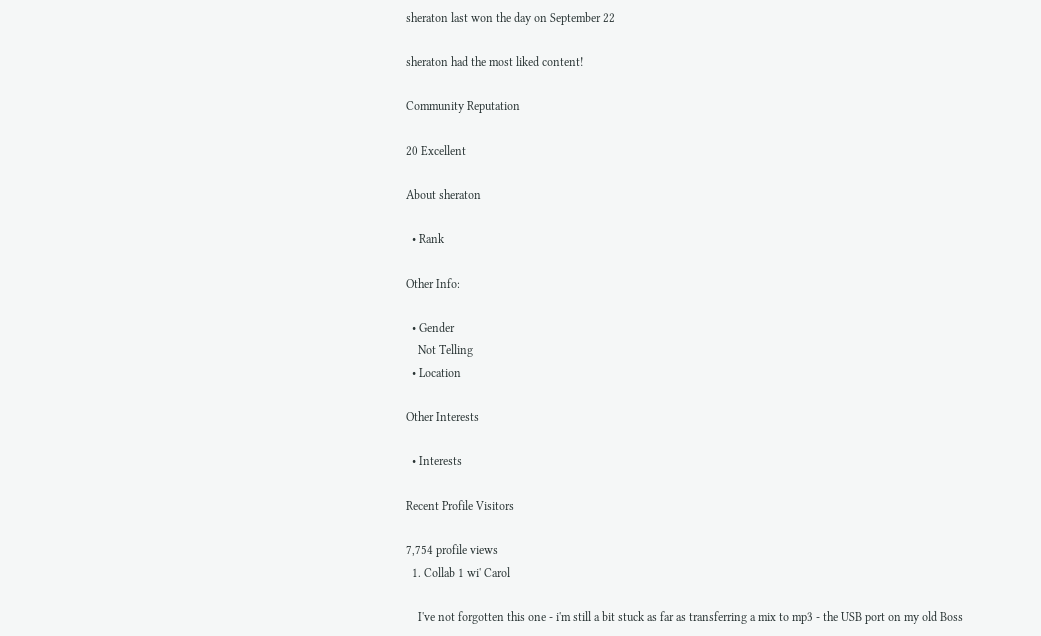sheraton last won the day on September 22

sheraton had the most liked content!

Community Reputation

20 Excellent

About sheraton

  • Rank

Other Info:

  • Gender
    Not Telling
  • Location

Other Interests

  • Interests

Recent Profile Visitors

7,754 profile views
  1. Collab 1 wi' Carol

    I've not forgotten this one - i'm still a bit stuck as far as transferring a mix to mp3 - the USB port on my old Boss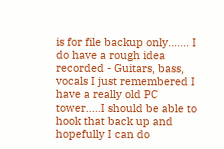is for file backup only....... I do have a rough idea recorded - Guitars, bass, vocals I just remembered I have a really old PC tower.....I should be able to hook that back up and hopefully I can do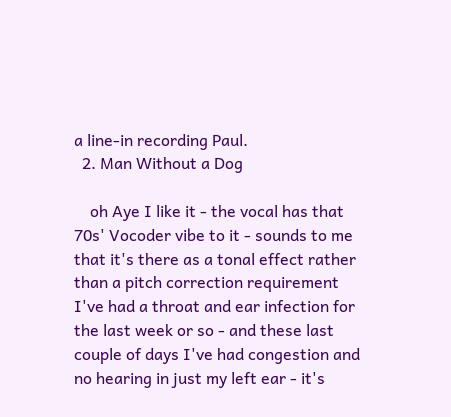a line-in recording Paul.
  2. Man Without a Dog

    oh Aye I like it - the vocal has that 70s' Vocoder vibe to it - sounds to me that it's there as a tonal effect rather than a pitch correction requirement I've had a throat and ear infection for the last week or so - and these last couple of days I've had congestion and no hearing in just my left ear - it's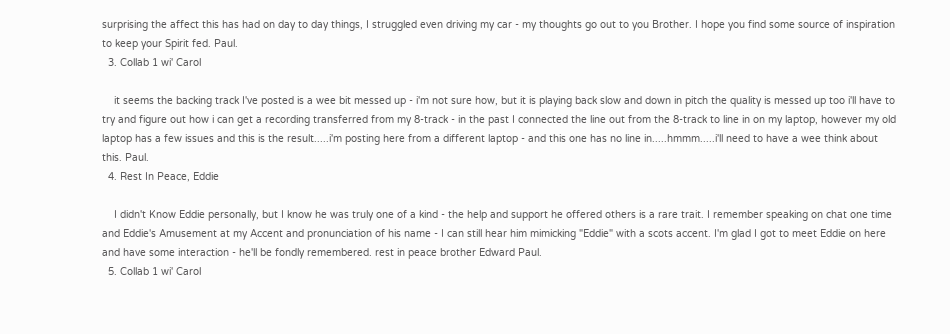surprising the affect this has had on day to day things, I struggled even driving my car - my thoughts go out to you Brother. I hope you find some source of inspiration to keep your Spirit fed. Paul.
  3. Collab 1 wi' Carol

    it seems the backing track I've posted is a wee bit messed up - i'm not sure how, but it is playing back slow and down in pitch the quality is messed up too i'll have to try and figure out how i can get a recording transferred from my 8-track - in the past I connected the line out from the 8-track to line in on my laptop, however my old laptop has a few issues and this is the result.....i'm posting here from a different laptop - and this one has no line in.....hmmm.....i'll need to have a wee think about this. Paul.
  4. Rest In Peace, Eddie

    I didn't Know Eddie personally, but I know he was truly one of a kind - the help and support he offered others is a rare trait. I remember speaking on chat one time and Eddie's Amusement at my Accent and pronunciation of his name - I can still hear him mimicking "Eddie" with a scots accent. I'm glad I got to meet Eddie on here and have some interaction - he'll be fondly remembered. rest in peace brother Edward Paul.
  5. Collab 1 wi' Carol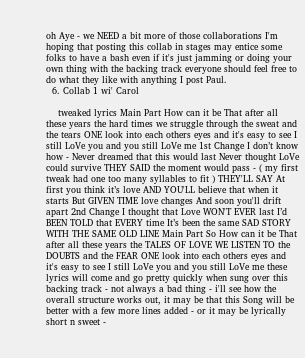oh Aye - we NEED a bit more of those collaborations I'm hoping that posting this collab in stages may entice some folks to have a bash even if it's just jamming or doing your own thing with the backing track everyone should feel free to do what they like with anything I post Paul.
  6. Collab 1 wi' Carol

    tweaked lyrics Main Part How can it be That after all these years the hard times we struggle through the sweat and the tears ONE look into each others eyes and it's easy to see I still LoVe you and you still LoVe me 1st Change I don’t know how - Never dreamed that this would last Never thought LoVe could survive THEY SAID the moment would pass - ( my first tweak had one too many syllables to fit ) THEY'LL SAY At first you think it’s love AND YOU'LL believe that when it starts But GIVEN TIME love changes And soon you'll drift apart 2nd Change I thought that Love WON'T EVER last I’d BEEN TOLD that EVERY time It’s been the same SAD STORY WITH THE SAME OLD LINE Main Part So How can it be That after all these years the TALES OF LOVE WE LISTEN TO the DOUBTS and the FEAR ONE look into each others eyes and it's easy to see I still LoVe you and you still LoVe me these lyrics will come and go pretty quickly when sung over this backing track - not always a bad thing - i'll see how the overall structure works out, it may be that this Song will be better with a few more lines added - or it may be lyrically short n sweet -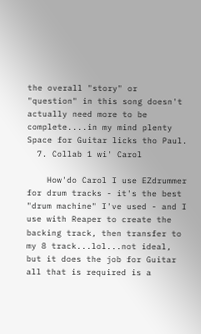the overall "story" or "question" in this song doesn't actually need more to be complete....in my mind plenty Space for Guitar licks tho Paul.
  7. Collab 1 wi' Carol

    How'do Carol I use EZdrummer for drum tracks - it's the best "drum machine" I've used - and I use with Reaper to create the backing track, then transfer to my 8 track...lol...not ideal, but it does the job for Guitar all that is required is a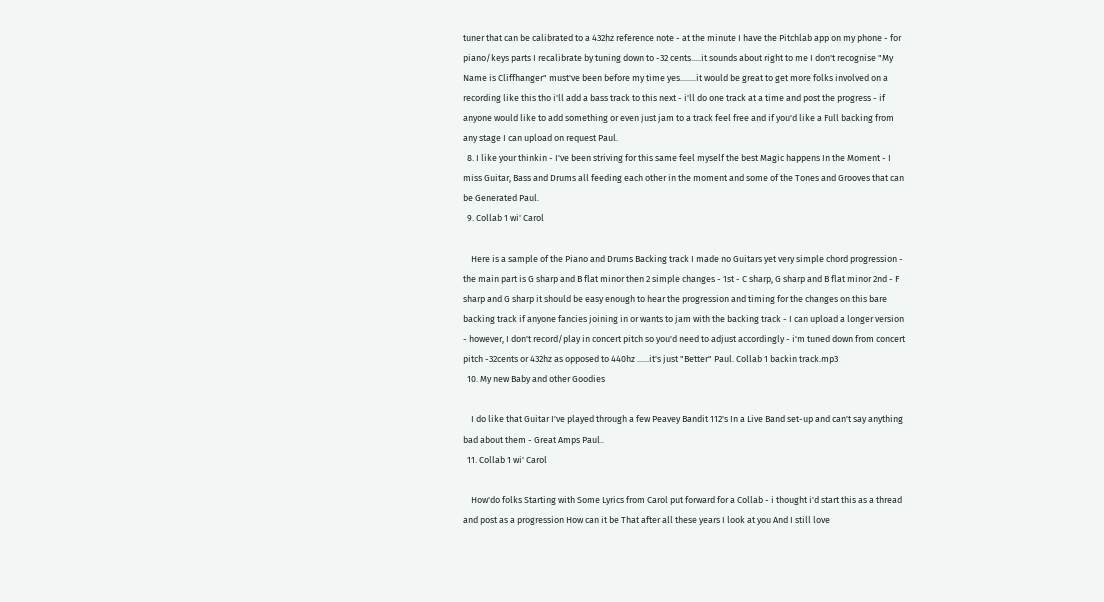tuner that can be calibrated to a 432hz reference note - at the minute I have the Pitchlab app on my phone - for piano/keys parts I recalibrate by tuning down to -32 cents.....it sounds about right to me I don't recognise "My Name is Cliffhanger" must've been before my time yes........it would be great to get more folks involved on a recording like this tho i'll add a bass track to this next - i'll do one track at a time and post the progress - if anyone would like to add something or even just jam to a track feel free and if you'd like a Full backing from any stage I can upload on request Paul.
  8. I like your thinkin - I've been striving for this same feel myself the best Magic happens In the Moment - I miss Guitar, Bass and Drums all feeding each other in the moment and some of the Tones and Grooves that can be Generated Paul.
  9. Collab 1 wi' Carol

    Here is a sample of the Piano and Drums Backing track I made no Guitars yet very simple chord progression - the main part is G sharp and B flat minor then 2 simple changes - 1st - C sharp, G sharp and B flat minor 2nd - F sharp and G sharp it should be easy enough to hear the progression and timing for the changes on this bare backing track if anyone fancies joining in or wants to jam with the backing track - I can upload a longer version - however, I don't record/play in concert pitch so you'd need to adjust accordingly - i'm tuned down from concert pitch -32cents or 432hz as opposed to 440hz ......it's just "Better" Paul. Collab 1 backin track.mp3
  10. My new Baby and other Goodies

    I do like that Guitar I've played through a few Peavey Bandit 112's In a Live Band set-up and can't say anything bad about them - Great Amps Paul..
  11. Collab 1 wi' Carol

    How'do folks Starting with Some Lyrics from Carol put forward for a Collab - i thought i'd start this as a thread and post as a progression How can it be That after all these years I look at you And I still love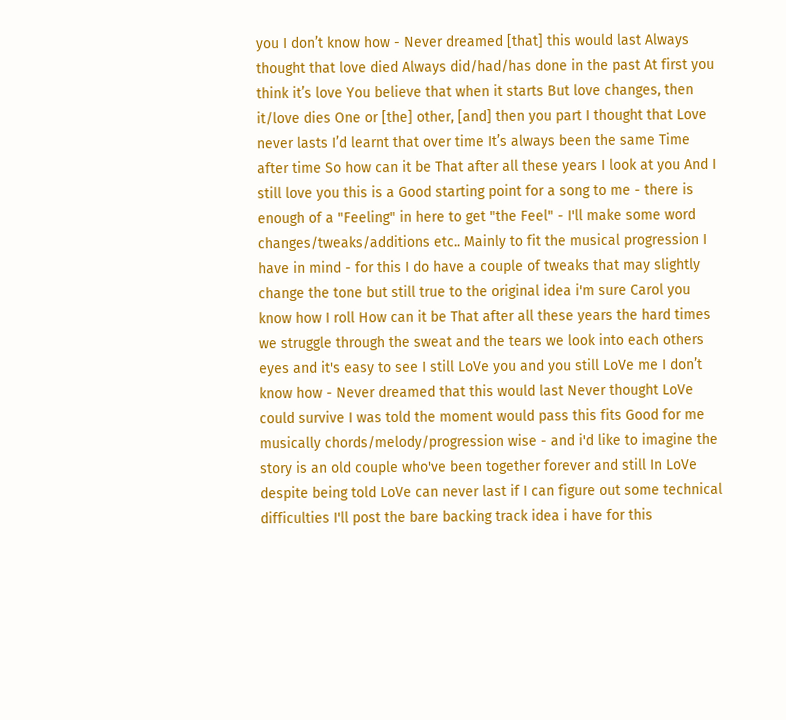you I don’t know how - Never dreamed [that] this would last Always thought that love died Always did/had/has done in the past At first you think it’s love You believe that when it starts But love changes, then it/love dies One or [the] other, [and] then you part I thought that Love never lasts I’d learnt that over time It’s always been the same Time after time So how can it be That after all these years I look at you And I still love you this is a Good starting point for a song to me - there is enough of a "Feeling" in here to get "the Feel" - I'll make some word changes/tweaks/additions etc.. Mainly to fit the musical progression I have in mind - for this I do have a couple of tweaks that may slightly change the tone but still true to the original idea i'm sure Carol you know how I roll How can it be That after all these years the hard times we struggle through the sweat and the tears we look into each others eyes and it's easy to see I still LoVe you and you still LoVe me I don’t know how - Never dreamed that this would last Never thought LoVe could survive I was told the moment would pass this fits Good for me musically chords/melody/progression wise - and i'd like to imagine the story is an old couple who've been together forever and still In LoVe despite being told LoVe can never last if I can figure out some technical difficulties I'll post the bare backing track idea i have for this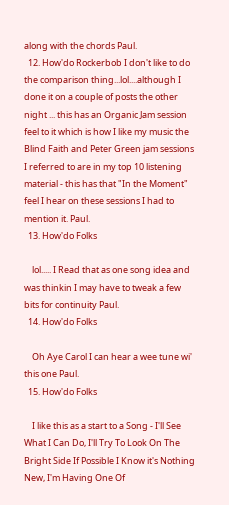along with the chords Paul.
  12. How'do Rockerbob I don't like to do the comparison thing...lol....although I done it on a couple of posts the other night ... this has an Organic Jam session feel to it which is how I like my music the Blind Faith and Peter Green jam sessions I referred to are in my top 10 listening material - this has that "In the Moment" feel I hear on these sessions I had to mention it. Paul.
  13. How'do Folks

    lol..... I Read that as one song idea and was thinkin I may have to tweak a few bits for continuity Paul.
  14. How'do Folks

    Oh Aye Carol I can hear a wee tune wi' this one Paul.
  15. How'do Folks

    I like this as a start to a Song - I'll See What I Can Do, I'll Try To Look On The Bright Side If Possible I Know it's Nothing New, I'm Having One Of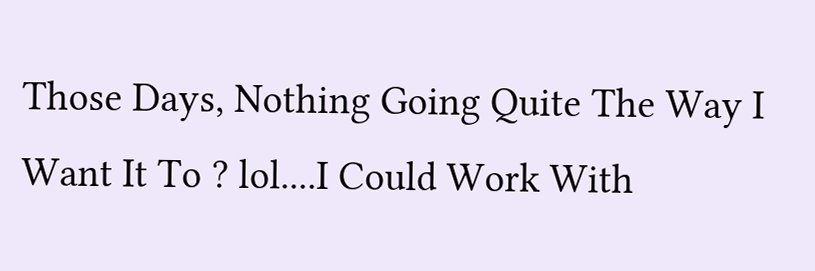Those Days, Nothing Going Quite The Way I Want It To ? lol....I Could Work With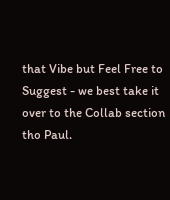that Vibe but Feel Free to Suggest - we best take it over to the Collab section tho Paul.